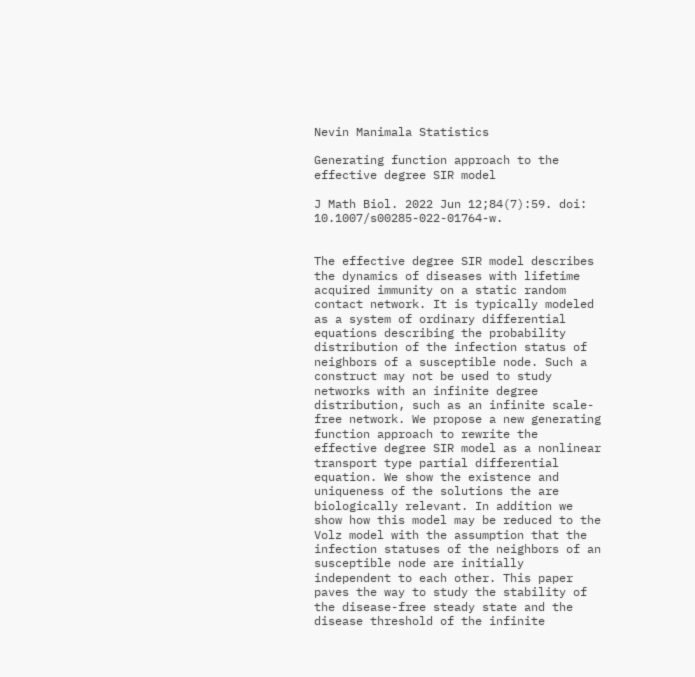Nevin Manimala Statistics

Generating function approach to the effective degree SIR model

J Math Biol. 2022 Jun 12;84(7):59. doi: 10.1007/s00285-022-01764-w.


The effective degree SIR model describes the dynamics of diseases with lifetime acquired immunity on a static random contact network. It is typically modeled as a system of ordinary differential equations describing the probability distribution of the infection status of neighbors of a susceptible node. Such a construct may not be used to study networks with an infinite degree distribution, such as an infinite scale-free network. We propose a new generating function approach to rewrite the effective degree SIR model as a nonlinear transport type partial differential equation. We show the existence and uniqueness of the solutions the are biologically relevant. In addition we show how this model may be reduced to the Volz model with the assumption that the infection statuses of the neighbors of an susceptible node are initially independent to each other. This paper paves the way to study the stability of the disease-free steady state and the disease threshold of the infinite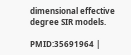dimensional effective degree SIR models.

PMID:35691964 |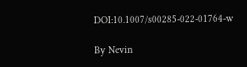DOI:10.1007/s00285-022-01764-w

By Nevin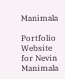Manimala

Portfolio Website for Nevin Manimala